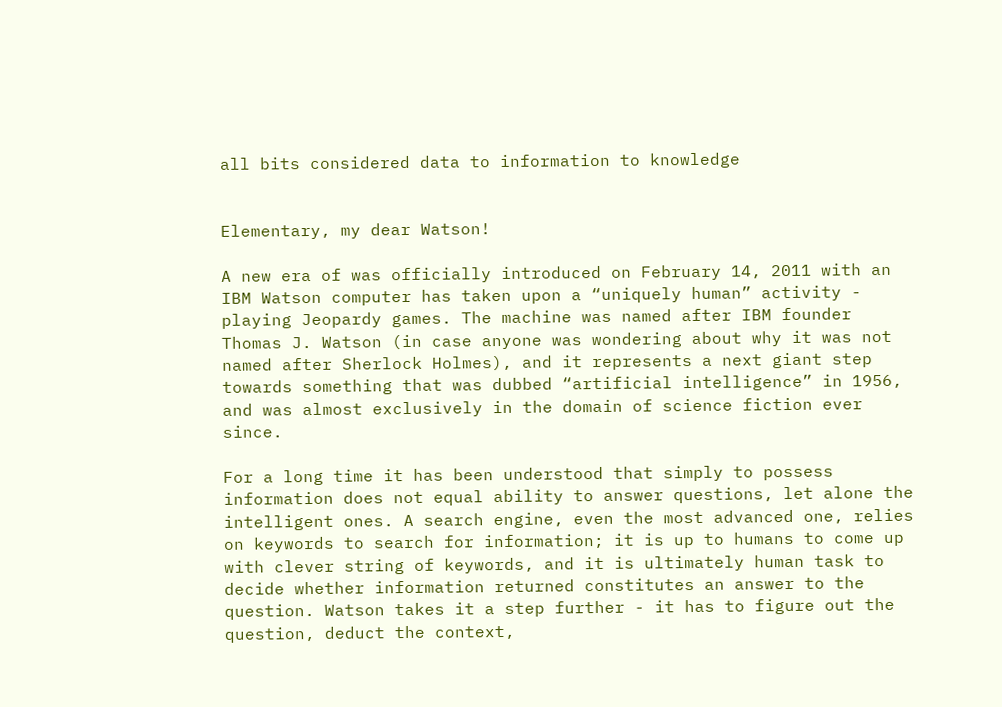all bits considered data to information to knowledge


Elementary, my dear Watson!

A new era of was officially introduced on February 14, 2011 with an IBM Watson computer has taken upon a “uniquely human” activity - playing Jeopardy games. The machine was named after IBM founder Thomas J. Watson (in case anyone was wondering about why it was not named after Sherlock Holmes), and it represents a next giant step towards something that was dubbed “artificial intelligence” in 1956, and was almost exclusively in the domain of science fiction ever since.

For a long time it has been understood that simply to possess information does not equal ability to answer questions, let alone the intelligent ones. A search engine, even the most advanced one, relies on keywords to search for information; it is up to humans to come up with clever string of keywords, and it is ultimately human task to decide whether information returned constitutes an answer to the question. Watson takes it a step further - it has to figure out the question, deduct the context,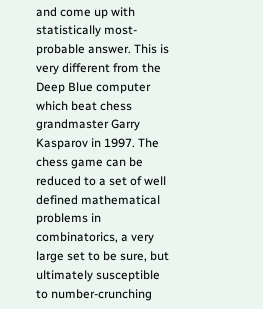and come up with statistically most-probable answer. This is very different from the Deep Blue computer which beat chess grandmaster Garry Kasparov in 1997. The chess game can be reduced to a set of well defined mathematical problems in combinatorics, a very large set to be sure, but ultimately susceptible to number-crunching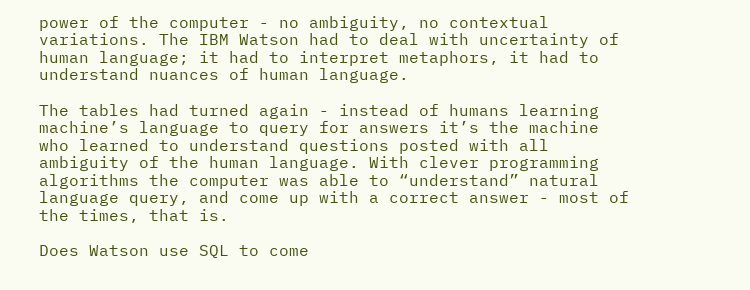power of the computer - no ambiguity, no contextual variations. The IBM Watson had to deal with uncertainty of human language; it had to interpret metaphors, it had to understand nuances of human language.

The tables had turned again - instead of humans learning machine’s language to query for answers it’s the machine who learned to understand questions posted with all ambiguity of the human language. With clever programming algorithms the computer was able to “understand” natural language query, and come up with a correct answer - most of the times, that is.

Does Watson use SQL to come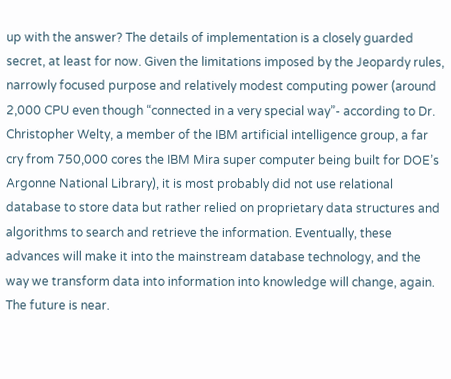up with the answer? The details of implementation is a closely guarded secret, at least for now. Given the limitations imposed by the Jeopardy rules, narrowly focused purpose and relatively modest computing power (around 2,000 CPU even though “connected in a very special way”- according to Dr. Christopher Welty, a member of the IBM artificial intelligence group, a far cry from 750,000 cores the IBM Mira super computer being built for DOE’s Argonne National Library), it is most probably did not use relational database to store data but rather relied on proprietary data structures and algorithms to search and retrieve the information. Eventually, these advances will make it into the mainstream database technology, and the way we transform data into information into knowledge will change, again. The future is near.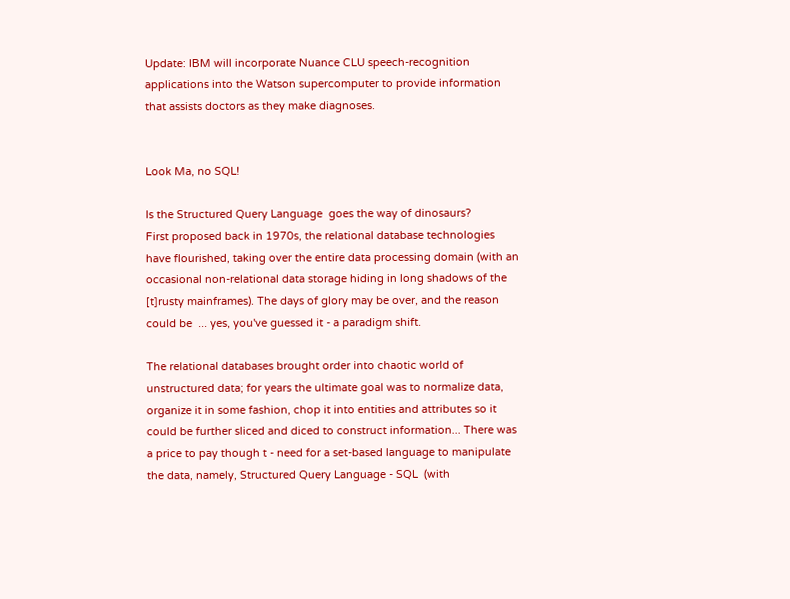Update: IBM will incorporate Nuance CLU speech-recognition applications into the Watson supercomputer to provide information that assists doctors as they make diagnoses.


Look Ma, no SQL!

Is the Structured Query Language  goes the way of dinosaurs?
First proposed back in 1970s, the relational database technologies have flourished, taking over the entire data processing domain (with an occasional non-relational data storage hiding in long shadows of the [t]rusty mainframes). The days of glory may be over, and the reason could be  ... yes, you've guessed it - a paradigm shift.

The relational databases brought order into chaotic world of unstructured data; for years the ultimate goal was to normalize data, organize it in some fashion, chop it into entities and attributes so it could be further sliced and diced to construct information... There was a price to pay though t - need for a set-based language to manipulate the data, namely, Structured Query Language - SQL  (with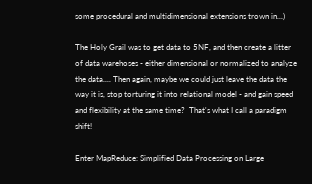some procedural and multidimensional extensions trown in...)

The Holy Grail was to get data to 5NF, and then create a litter of data warehoses - either dimensional or normalized to analyze the data.... Then again, maybe we could just leave the data the way it is, stop torturing it into relational model - and gain speed and flexibility at the same time?  That's what I call a paradigm shift!

Enter MapReduce: Simplified Data Processing on Large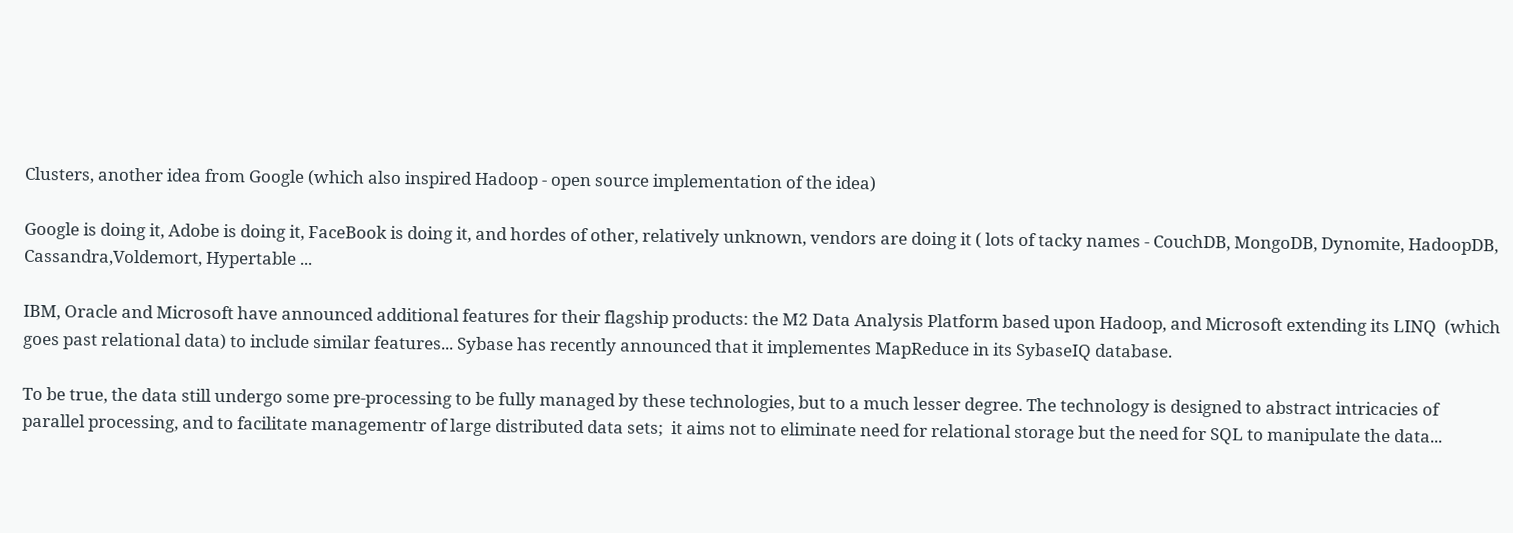Clusters, another idea from Google (which also inspired Hadoop - open source implementation of the idea)

Google is doing it, Adobe is doing it, FaceBook is doing it, and hordes of other, relatively unknown, vendors are doing it ( lots of tacky names - CouchDB, MongoDB, Dynomite, HadoopDB, Cassandra,Voldemort, Hypertable ...

IBM, Oracle and Microsoft have announced additional features for their flagship products: the M2 Data Analysis Platform based upon Hadoop, and Microsoft extending its LINQ  (which goes past relational data) to include similar features... Sybase has recently announced that it implementes MapReduce in its SybaseIQ database.

To be true, the data still undergo some pre-processing to be fully managed by these technologies, but to a much lesser degree. The technology is designed to abstract intricacies of parallel processing, and to facilitate managementr of large distributed data sets;  it aims not to eliminate need for relational storage but the need for SQL to manipulate the data...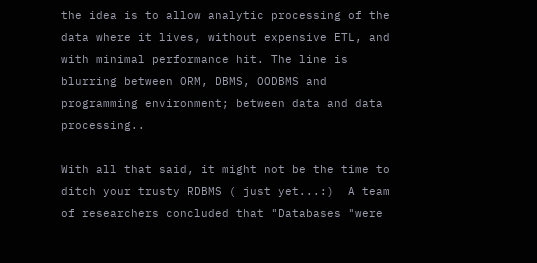the idea is to allow analytic processing of the data where it lives, without expensive ETL, and with minimal performance hit. The line is blurring between ORM, DBMS, OODBMS and programming environment; between data and data processing..

With all that said, it might not be the time to ditch your trusty RDBMS ( just yet...:)  A team of researchers concluded that "Databases "were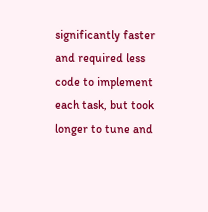significantly faster and required less code to implement each task, but took longer to tune and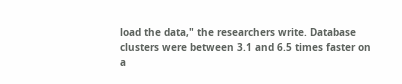load the data," the researchers write. Database clusters were between 3.1 and 6.5 times faster on a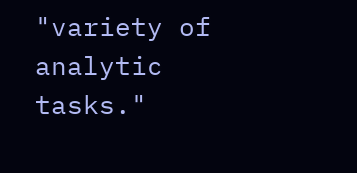"variety of analytic tasks."